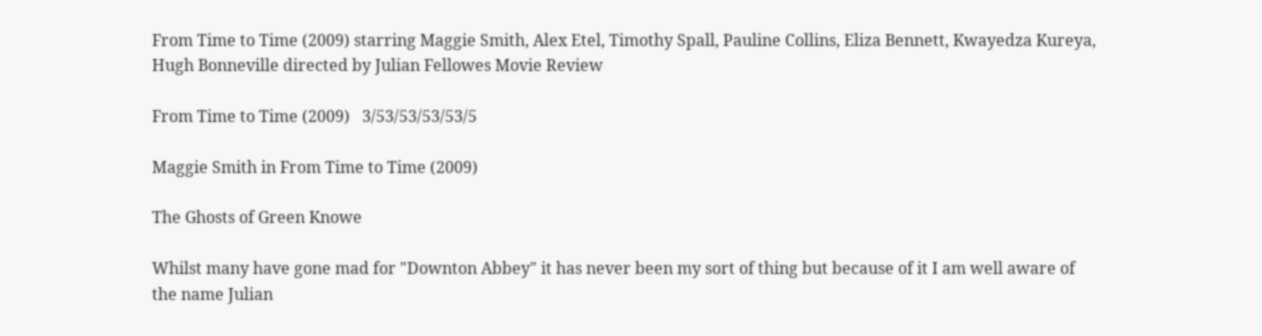From Time to Time (2009) starring Maggie Smith, Alex Etel, Timothy Spall, Pauline Collins, Eliza Bennett, Kwayedza Kureya, Hugh Bonneville directed by Julian Fellowes Movie Review

From Time to Time (2009)   3/53/53/53/53/5

Maggie Smith in From Time to Time (2009)

The Ghosts of Green Knowe

Whilst many have gone mad for "Downton Abbey" it has never been my sort of thing but because of it I am well aware of the name Julian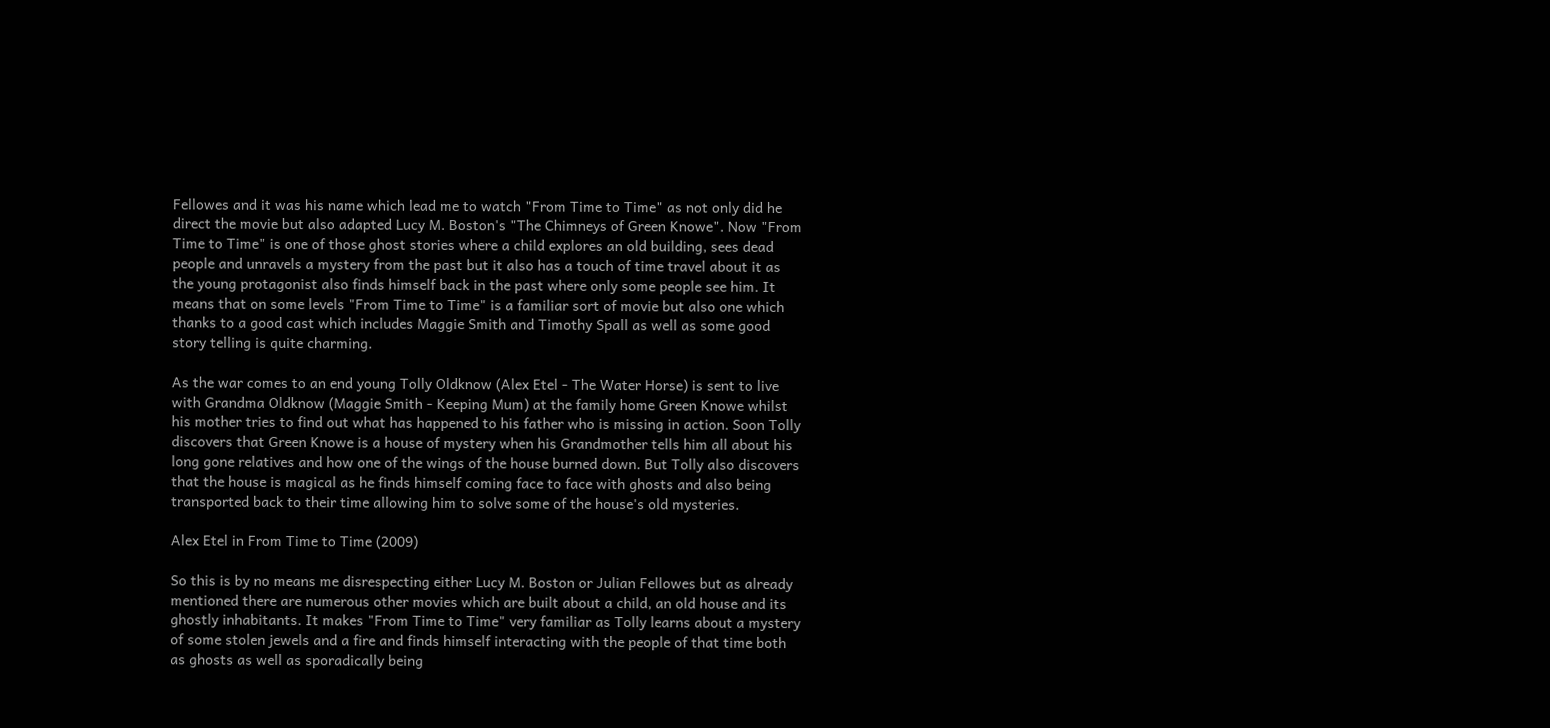Fellowes and it was his name which lead me to watch "From Time to Time" as not only did he direct the movie but also adapted Lucy M. Boston's "The Chimneys of Green Knowe". Now "From Time to Time" is one of those ghost stories where a child explores an old building, sees dead people and unravels a mystery from the past but it also has a touch of time travel about it as the young protagonist also finds himself back in the past where only some people see him. It means that on some levels "From Time to Time" is a familiar sort of movie but also one which thanks to a good cast which includes Maggie Smith and Timothy Spall as well as some good story telling is quite charming.

As the war comes to an end young Tolly Oldknow (Alex Etel - The Water Horse) is sent to live with Grandma Oldknow (Maggie Smith - Keeping Mum) at the family home Green Knowe whilst his mother tries to find out what has happened to his father who is missing in action. Soon Tolly discovers that Green Knowe is a house of mystery when his Grandmother tells him all about his long gone relatives and how one of the wings of the house burned down. But Tolly also discovers that the house is magical as he finds himself coming face to face with ghosts and also being transported back to their time allowing him to solve some of the house's old mysteries.

Alex Etel in From Time to Time (2009)

So this is by no means me disrespecting either Lucy M. Boston or Julian Fellowes but as already mentioned there are numerous other movies which are built about a child, an old house and its ghostly inhabitants. It makes "From Time to Time" very familiar as Tolly learns about a mystery of some stolen jewels and a fire and finds himself interacting with the people of that time both as ghosts as well as sporadically being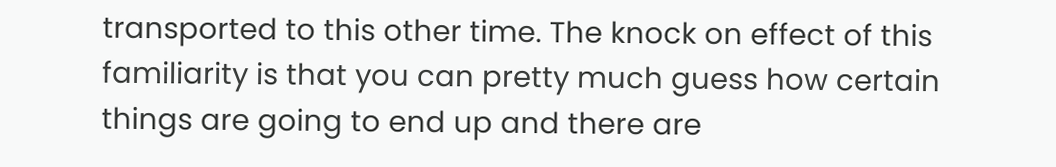transported to this other time. The knock on effect of this familiarity is that you can pretty much guess how certain things are going to end up and there are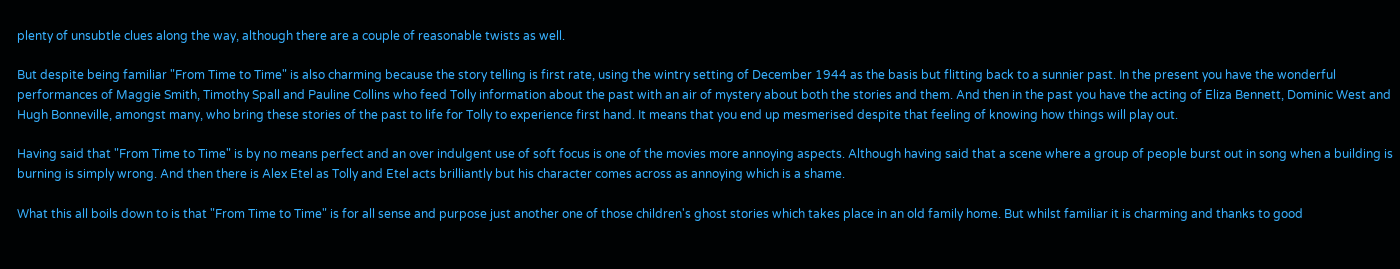plenty of unsubtle clues along the way, although there are a couple of reasonable twists as well.

But despite being familiar "From Time to Time" is also charming because the story telling is first rate, using the wintry setting of December 1944 as the basis but flitting back to a sunnier past. In the present you have the wonderful performances of Maggie Smith, Timothy Spall and Pauline Collins who feed Tolly information about the past with an air of mystery about both the stories and them. And then in the past you have the acting of Eliza Bennett, Dominic West and Hugh Bonneville, amongst many, who bring these stories of the past to life for Tolly to experience first hand. It means that you end up mesmerised despite that feeling of knowing how things will play out.

Having said that "From Time to Time" is by no means perfect and an over indulgent use of soft focus is one of the movies more annoying aspects. Although having said that a scene where a group of people burst out in song when a building is burning is simply wrong. And then there is Alex Etel as Tolly and Etel acts brilliantly but his character comes across as annoying which is a shame.

What this all boils down to is that "From Time to Time" is for all sense and purpose just another one of those children's ghost stories which takes place in an old family home. But whilst familiar it is charming and thanks to good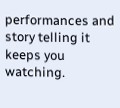performances and story telling it keeps you watching.